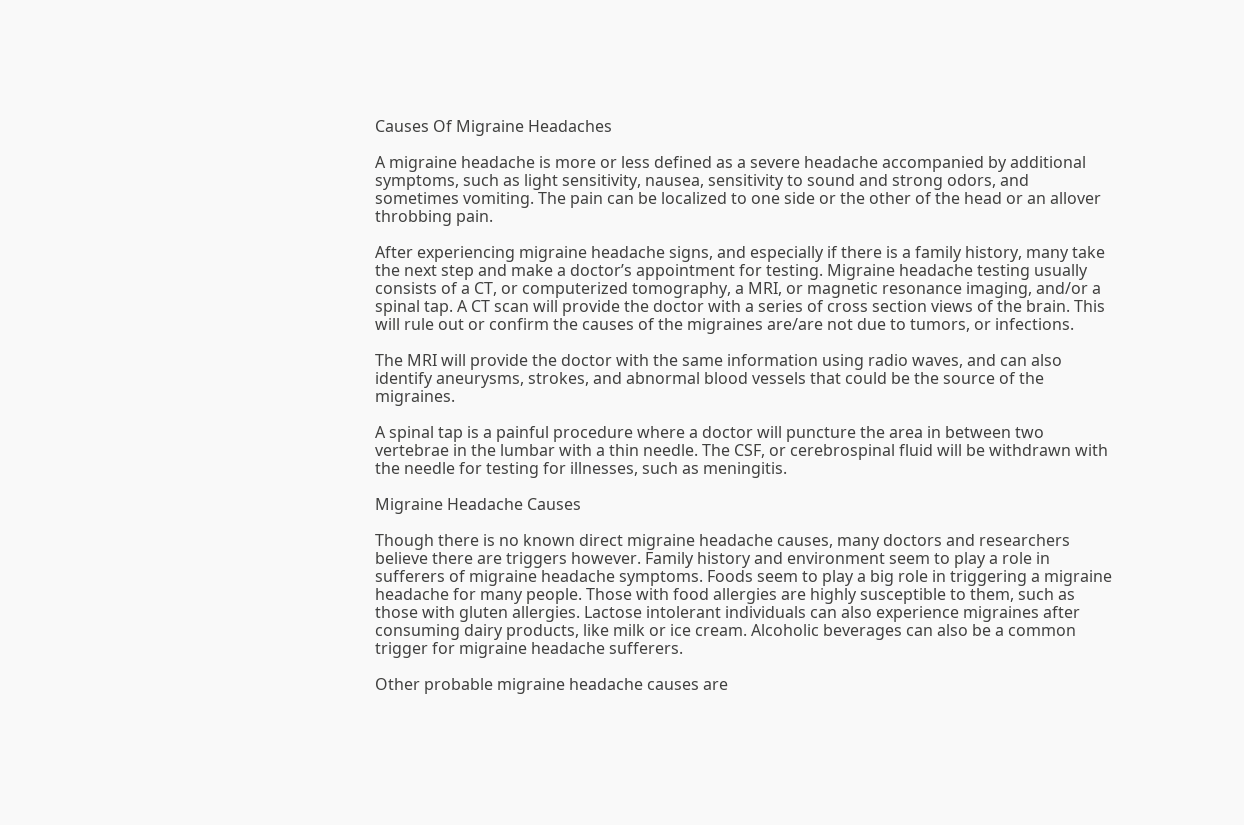Causes Of Migraine Headaches

A migraine headache is more or less defined as a severe headache accompanied by additional symptoms, such as light sensitivity, nausea, sensitivity to sound and strong odors, and sometimes vomiting. The pain can be localized to one side or the other of the head or an allover throbbing pain.

After experiencing migraine headache signs, and especially if there is a family history, many take the next step and make a doctor’s appointment for testing. Migraine headache testing usually consists of a CT, or computerized tomography, a MRI, or magnetic resonance imaging, and/or a spinal tap. A CT scan will provide the doctor with a series of cross section views of the brain. This will rule out or confirm the causes of the migraines are/are not due to tumors, or infections.

The MRI will provide the doctor with the same information using radio waves, and can also identify aneurysms, strokes, and abnormal blood vessels that could be the source of the migraines.

A spinal tap is a painful procedure where a doctor will puncture the area in between two vertebrae in the lumbar with a thin needle. The CSF, or cerebrospinal fluid will be withdrawn with the needle for testing for illnesses, such as meningitis.

Migraine Headache Causes

Though there is no known direct migraine headache causes, many doctors and researchers believe there are triggers however. Family history and environment seem to play a role in sufferers of migraine headache symptoms. Foods seem to play a big role in triggering a migraine headache for many people. Those with food allergies are highly susceptible to them, such as those with gluten allergies. Lactose intolerant individuals can also experience migraines after consuming dairy products, like milk or ice cream. Alcoholic beverages can also be a common trigger for migraine headache sufferers.

Other probable migraine headache causes are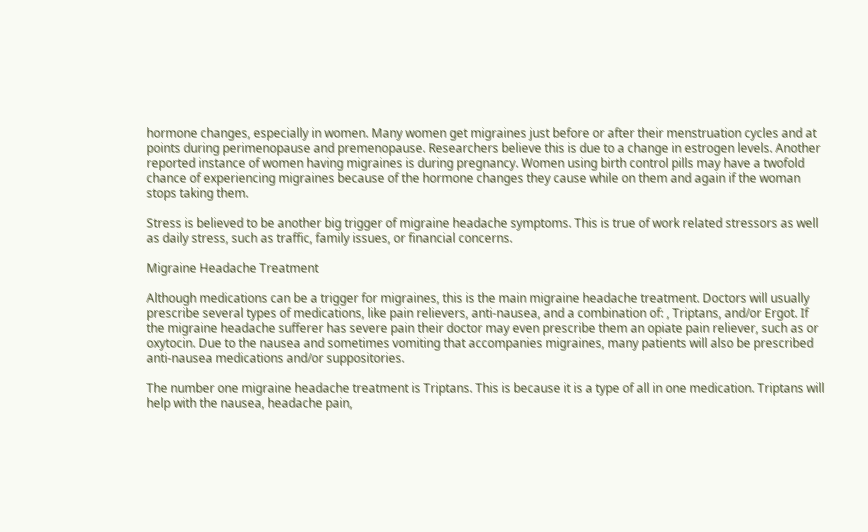hormone changes, especially in women. Many women get migraines just before or after their menstruation cycles and at points during perimenopause and premenopause. Researchers believe this is due to a change in estrogen levels. Another reported instance of women having migraines is during pregnancy. Women using birth control pills may have a twofold chance of experiencing migraines because of the hormone changes they cause while on them and again if the woman stops taking them.

Stress is believed to be another big trigger of migraine headache symptoms. This is true of work related stressors as well as daily stress, such as traffic, family issues, or financial concerns.

Migraine Headache Treatment

Although medications can be a trigger for migraines, this is the main migraine headache treatment. Doctors will usually prescribe several types of medications, like pain relievers, anti-nausea, and a combination of: , Triptans, and/or Ergot. If the migraine headache sufferer has severe pain their doctor may even prescribe them an opiate pain reliever, such as or oxytocin. Due to the nausea and sometimes vomiting that accompanies migraines, many patients will also be prescribed anti-nausea medications and/or suppositories.

The number one migraine headache treatment is Triptans. This is because it is a type of all in one medication. Triptans will help with the nausea, headache pain,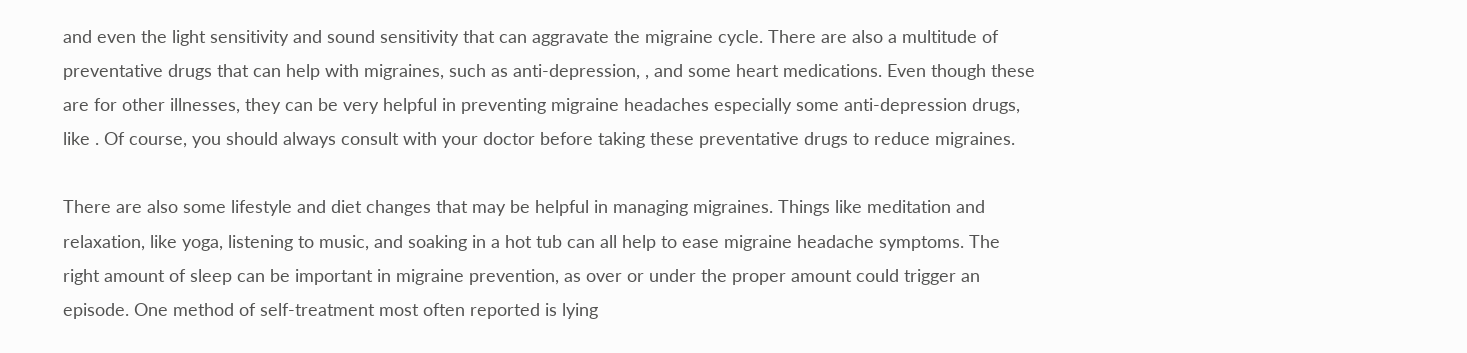and even the light sensitivity and sound sensitivity that can aggravate the migraine cycle. There are also a multitude of preventative drugs that can help with migraines, such as anti-depression, , and some heart medications. Even though these are for other illnesses, they can be very helpful in preventing migraine headaches especially some anti-depression drugs, like . Of course, you should always consult with your doctor before taking these preventative drugs to reduce migraines.

There are also some lifestyle and diet changes that may be helpful in managing migraines. Things like meditation and relaxation, like yoga, listening to music, and soaking in a hot tub can all help to ease migraine headache symptoms. The right amount of sleep can be important in migraine prevention, as over or under the proper amount could trigger an episode. One method of self-treatment most often reported is lying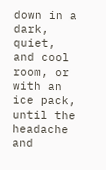down in a dark, quiet, and cool room, or with an ice pack, until the headache and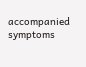accompanied symptoms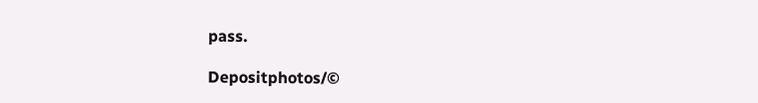pass.

Depositphotos/©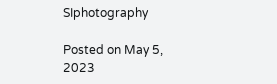SIphotography

Posted on May 5, 2023